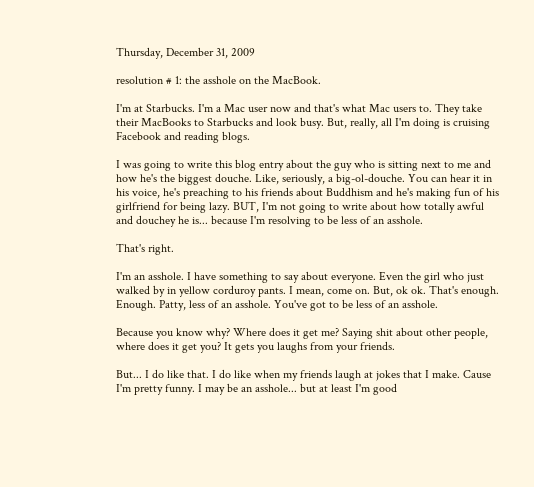Thursday, December 31, 2009

resolution # 1: the asshole on the MacBook.

I'm at Starbucks. I'm a Mac user now and that's what Mac users to. They take their MacBooks to Starbucks and look busy. But, really, all I'm doing is cruising Facebook and reading blogs.

I was going to write this blog entry about the guy who is sitting next to me and how he's the biggest douche. Like, seriously, a big-ol-douche. You can hear it in his voice, he's preaching to his friends about Buddhism and he's making fun of his girlfriend for being lazy. BUT, I'm not going to write about how totally awful and douchey he is... because I'm resolving to be less of an asshole.

That's right.

I'm an asshole. I have something to say about everyone. Even the girl who just walked by in yellow corduroy pants. I mean, come on. But, ok ok. That's enough. Enough. Patty, less of an asshole. You've got to be less of an asshole.

Because you know why? Where does it get me? Saying shit about other people, where does it get you? It gets you laughs from your friends.

But... I do like that. I do like when my friends laugh at jokes that I make. Cause I'm pretty funny. I may be an asshole... but at least I'm good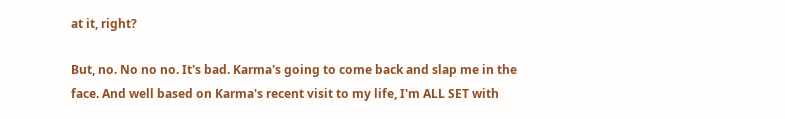at it, right?

But, no. No no no. It's bad. Karma's going to come back and slap me in the face. And well based on Karma's recent visit to my life, I'm ALL SET with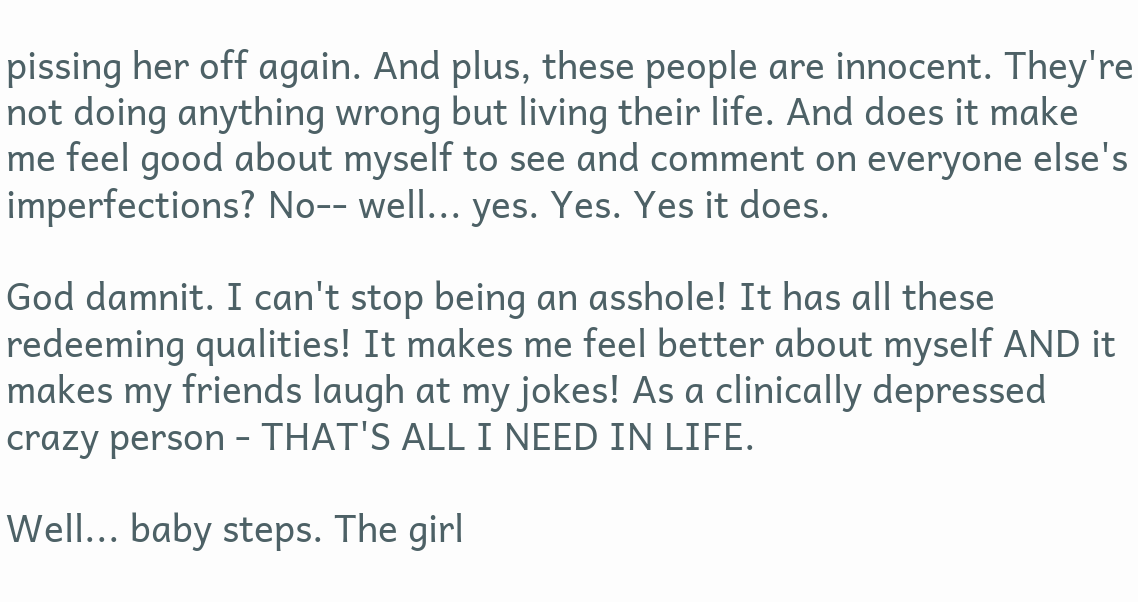pissing her off again. And plus, these people are innocent. They're not doing anything wrong but living their life. And does it make me feel good about myself to see and comment on everyone else's imperfections? No-- well... yes. Yes. Yes it does.

God damnit. I can't stop being an asshole! It has all these redeeming qualities! It makes me feel better about myself AND it makes my friends laugh at my jokes! As a clinically depressed crazy person - THAT'S ALL I NEED IN LIFE.

Well... baby steps. The girl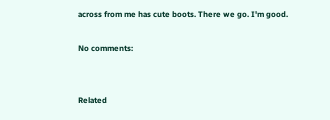across from me has cute boots. There we go. I'm good.

No comments:


Related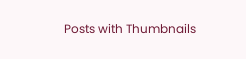Posts with Thumbnails